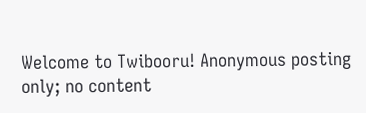Welcome to Twibooru! Anonymous posting only; no content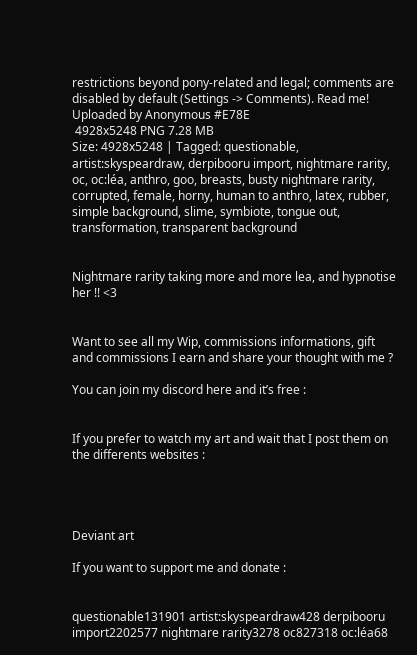restrictions beyond pony-related and legal; comments are disabled by default (Settings -> Comments). Read me!
Uploaded by Anonymous #E78E
 4928x5248 PNG 7.28 MB
Size: 4928x5248 | Tagged: questionable, artist:skyspeardraw, derpibooru import, nightmare rarity, oc, oc:léa, anthro, goo, breasts, busty nightmare rarity, corrupted, female, horny, human to anthro, latex, rubber, simple background, slime, symbiote, tongue out, transformation, transparent background


Nightmare rarity taking more and more lea, and hypnotise her !! <3


Want to see all my Wip, commissions informations, gift and commissions I earn and share your thought with me ?

You can join my discord here and it’s free :


If you prefer to watch my art and wait that I post them on the differents websites :




Deviant art

If you want to support me and donate :


questionable131901 artist:skyspeardraw428 derpibooru import2202577 nightmare rarity3278 oc827318 oc:léa68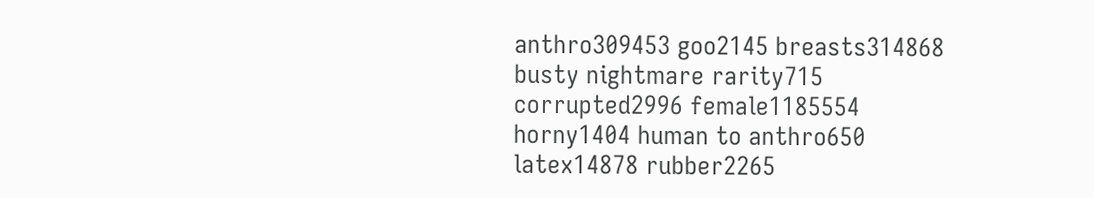anthro309453 goo2145 breasts314868 busty nightmare rarity715 corrupted2996 female1185554 horny1404 human to anthro650 latex14878 rubber2265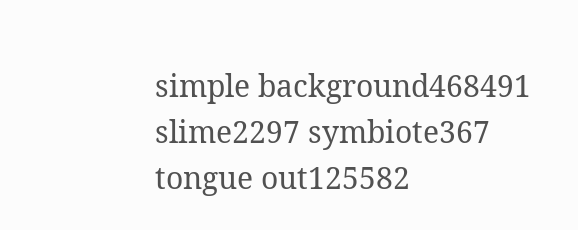simple background468491 slime2297 symbiote367 tongue out125582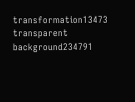transformation13473 transparent background234791